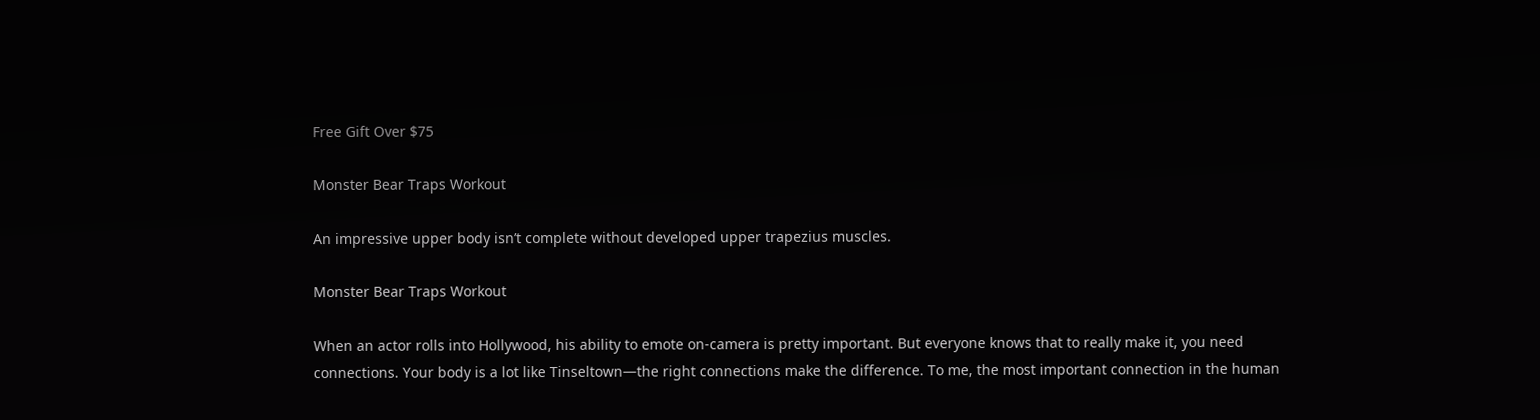Free Gift Over $75

Monster Bear Traps Workout

An impressive upper body isn’t complete without developed upper trapezius muscles.

Monster Bear Traps Workout

When an actor rolls into Hollywood, his ability to emote on-camera is pretty important. But everyone knows that to really make it, you need connections. Your body is a lot like Tinseltown—the right connections make the difference. To me, the most important connection in the human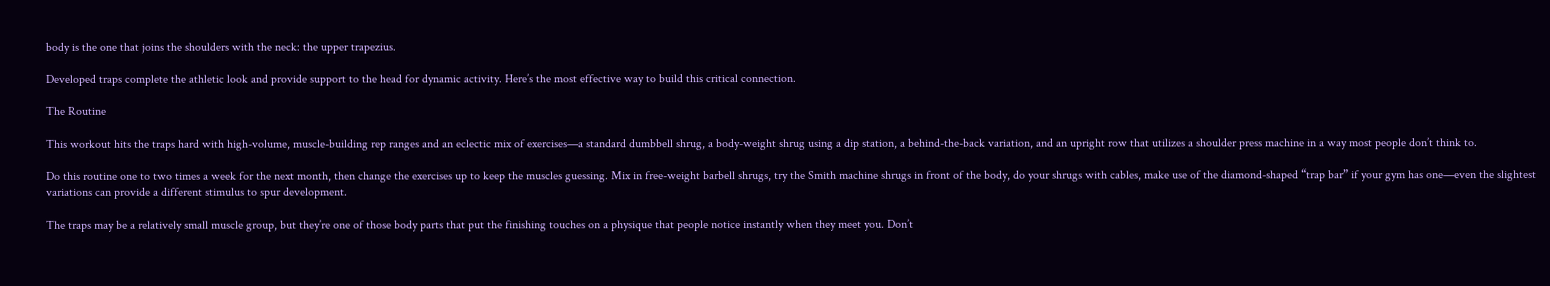body is the one that joins the shoulders with the neck: the upper trapezius.

Developed traps complete the athletic look and provide support to the head for dynamic activity. Here’s the most effective way to build this critical connection.

The Routine

This workout hits the traps hard with high-volume, muscle-building rep ranges and an eclectic mix of exercises—a standard dumbbell shrug, a body-weight shrug using a dip station, a behind-the-back variation, and an upright row that utilizes a shoulder press machine in a way most people don’t think to.

Do this routine one to two times a week for the next month, then change the exercises up to keep the muscles guessing. Mix in free-weight barbell shrugs, try the Smith machine shrugs in front of the body, do your shrugs with cables, make use of the diamond-shaped “trap bar” if your gym has one—even the slightest variations can provide a different stimulus to spur development.

The traps may be a relatively small muscle group, but they’re one of those body parts that put the finishing touches on a physique that people notice instantly when they meet you. Don’t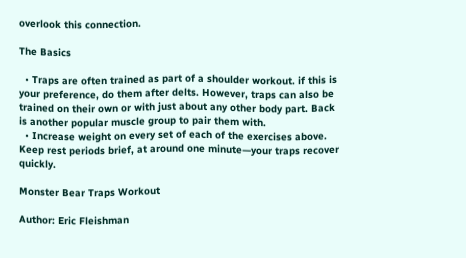overlook this connection.

The Basics

  • Traps are often trained as part of a shoulder workout. if this is your preference, do them after delts. However, traps can also be trained on their own or with just about any other body part. Back is another popular muscle group to pair them with.
  • Increase weight on every set of each of the exercises above. Keep rest periods brief, at around one minute—your traps recover quickly.

Monster Bear Traps Workout

Author: Eric Fleishman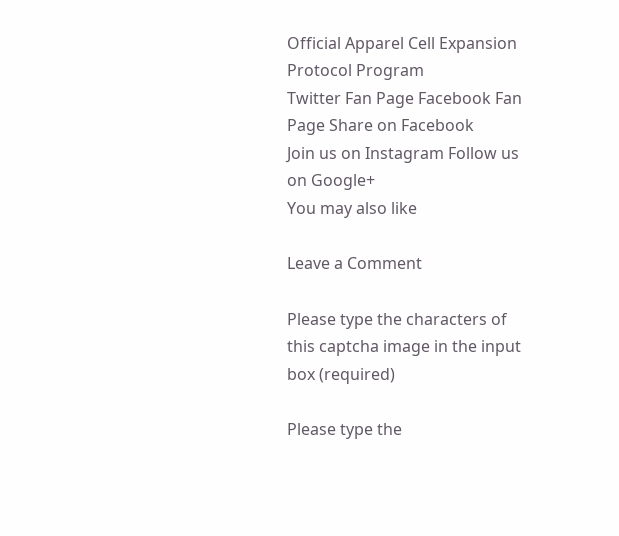Official Apparel Cell Expansion Protocol Program
Twitter Fan Page Facebook Fan Page Share on Facebook
Join us on Instagram Follow us on Google+
You may also like

Leave a Comment

Please type the characters of this captcha image in the input box (required)

Please type the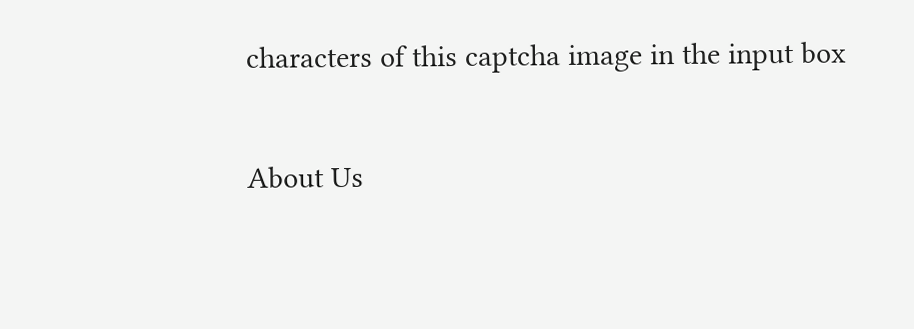characters of this captcha image in the input box

About Us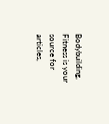Bodybuilding, Fitness is your source for
articles,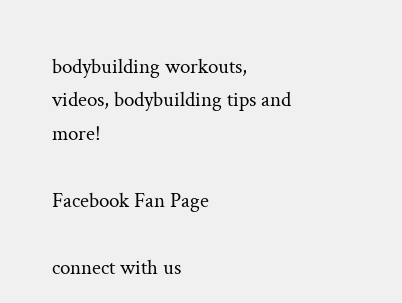bodybuilding workouts,
videos, bodybuilding tips and more!

Facebook Fan Page

connect with us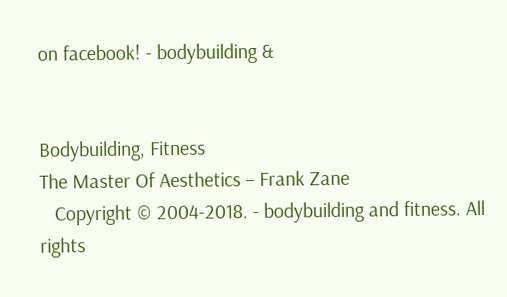on facebook! - bodybuilding &


Bodybuilding, Fitness
The Master Of Aesthetics – Frank Zane
   Copyright © 2004-2018. - bodybuilding and fitness. All rights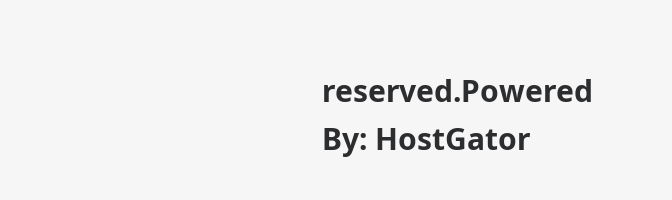reserved.Powered By: HostGator